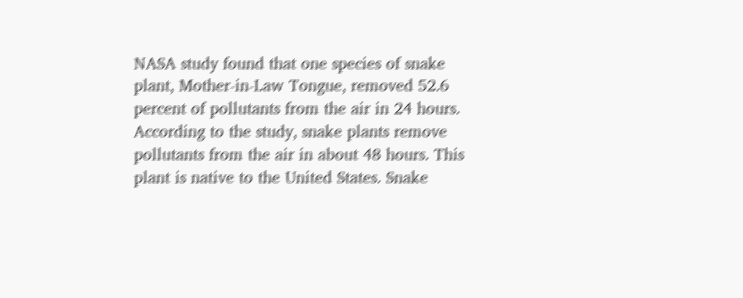NASA study found that one species of snake plant, Mother-in-Law Tongue, removed 52.6 percent of pollutants from the air in 24 hours. According to the study, snake plants remove pollutants from the air in about 48 hours. This plant is native to the United States. Snake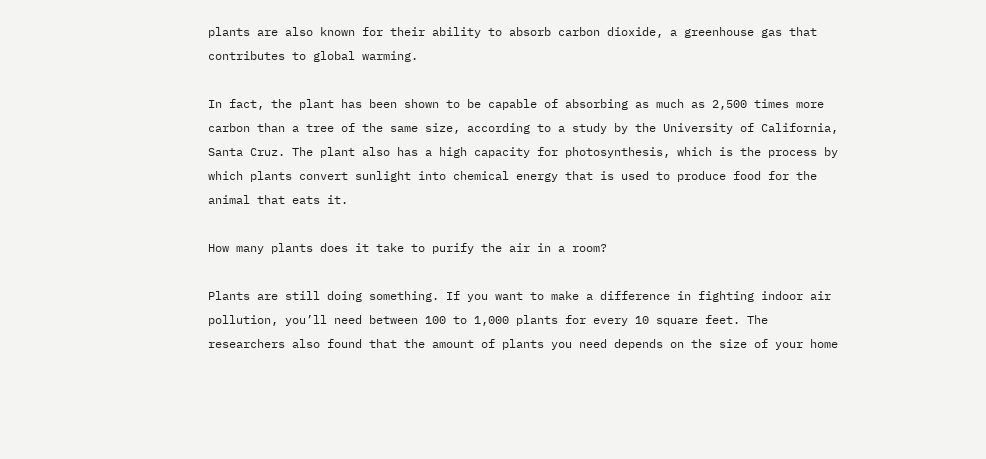plants are also known for their ability to absorb carbon dioxide, a greenhouse gas that contributes to global warming.

In fact, the plant has been shown to be capable of absorbing as much as 2,500 times more carbon than a tree of the same size, according to a study by the University of California, Santa Cruz. The plant also has a high capacity for photosynthesis, which is the process by which plants convert sunlight into chemical energy that is used to produce food for the animal that eats it.

How many plants does it take to purify the air in a room?

Plants are still doing something. If you want to make a difference in fighting indoor air pollution, you’ll need between 100 to 1,000 plants for every 10 square feet. The researchers also found that the amount of plants you need depends on the size of your home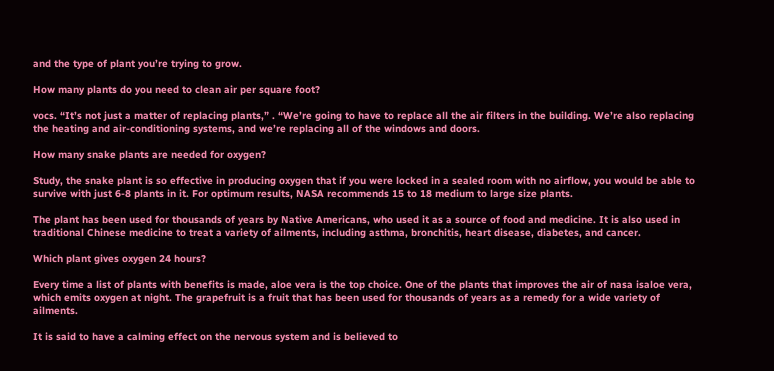and the type of plant you’re trying to grow.

How many plants do you need to clean air per square foot?

vocs. “It’s not just a matter of replacing plants,” . “We’re going to have to replace all the air filters in the building. We’re also replacing the heating and air-conditioning systems, and we’re replacing all of the windows and doors.

How many snake plants are needed for oxygen?

Study, the snake plant is so effective in producing oxygen that if you were locked in a sealed room with no airflow, you would be able to survive with just 6-8 plants in it. For optimum results, NASA recommends 15 to 18 medium to large size plants.

The plant has been used for thousands of years by Native Americans, who used it as a source of food and medicine. It is also used in traditional Chinese medicine to treat a variety of ailments, including asthma, bronchitis, heart disease, diabetes, and cancer.

Which plant gives oxygen 24 hours?

Every time a list of plants with benefits is made, aloe vera is the top choice. One of the plants that improves the air of nasa isaloe vera, which emits oxygen at night. The grapefruit is a fruit that has been used for thousands of years as a remedy for a wide variety of ailments.

It is said to have a calming effect on the nervous system and is believed to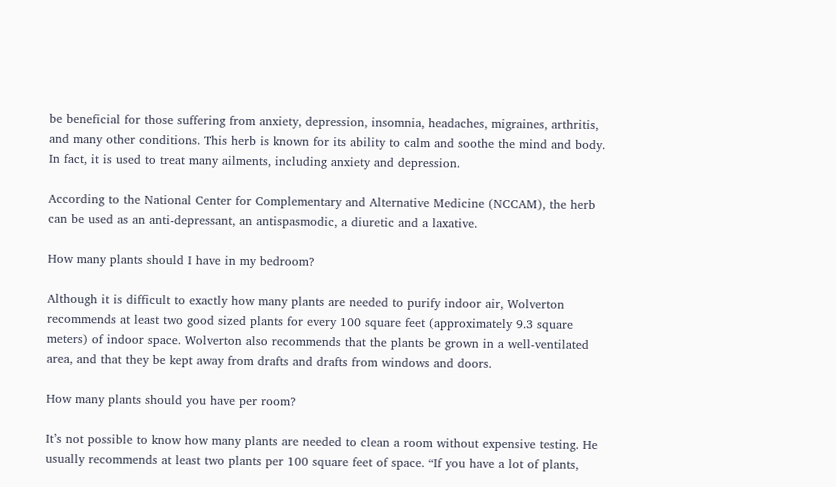be beneficial for those suffering from anxiety, depression, insomnia, headaches, migraines, arthritis, and many other conditions. This herb is known for its ability to calm and soothe the mind and body. In fact, it is used to treat many ailments, including anxiety and depression.

According to the National Center for Complementary and Alternative Medicine (NCCAM), the herb can be used as an anti-depressant, an antispasmodic, a diuretic and a laxative.

How many plants should I have in my bedroom?

Although it is difficult to exactly how many plants are needed to purify indoor air, Wolverton recommends at least two good sized plants for every 100 square feet (approximately 9.3 square meters) of indoor space. Wolverton also recommends that the plants be grown in a well-ventilated area, and that they be kept away from drafts and drafts from windows and doors.

How many plants should you have per room?

It’s not possible to know how many plants are needed to clean a room without expensive testing. He usually recommends at least two plants per 100 square feet of space. “If you have a lot of plants,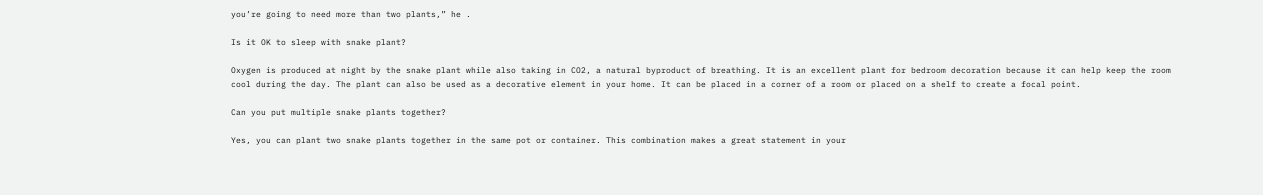you’re going to need more than two plants,” he .

Is it OK to sleep with snake plant?

Oxygen is produced at night by the snake plant while also taking in CO2, a natural byproduct of breathing. It is an excellent plant for bedroom decoration because it can help keep the room cool during the day. The plant can also be used as a decorative element in your home. It can be placed in a corner of a room or placed on a shelf to create a focal point.

Can you put multiple snake plants together?

Yes, you can plant two snake plants together in the same pot or container. This combination makes a great statement in your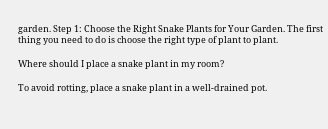garden. Step 1: Choose the Right Snake Plants for Your Garden. The first thing you need to do is choose the right type of plant to plant.

Where should I place a snake plant in my room?

To avoid rotting, place a snake plant in a well-drained pot.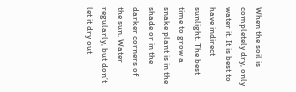When the soil is completely dry, only water it. It is best to have indirect sunlight. The best time to grow a snake plant is in the shade or in the darker corners of the sun. Water regularly, but don’t let it dry out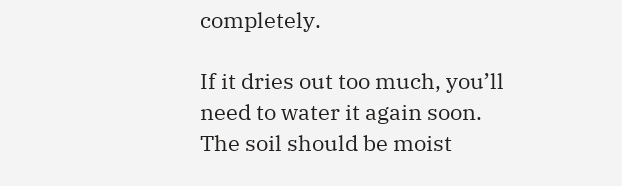completely.

If it dries out too much, you’ll need to water it again soon. The soil should be moist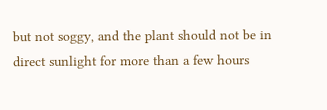but not soggy, and the plant should not be in direct sunlight for more than a few hours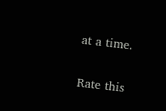at a time.

Rate this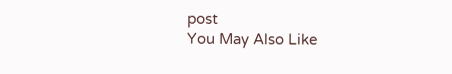post
You May Also Like